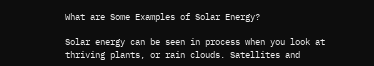What are Some Examples of Solar Energy?

Solar energy can be seen in process when you look at thriving plants, or rain clouds. Satellites and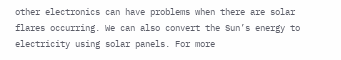other electronics can have problems when there are solar flares occurring. We can also convert the Sun’s energy to electricity using solar panels. For more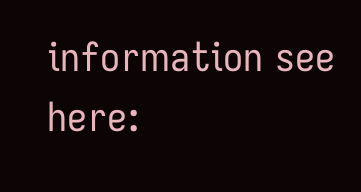information see here: